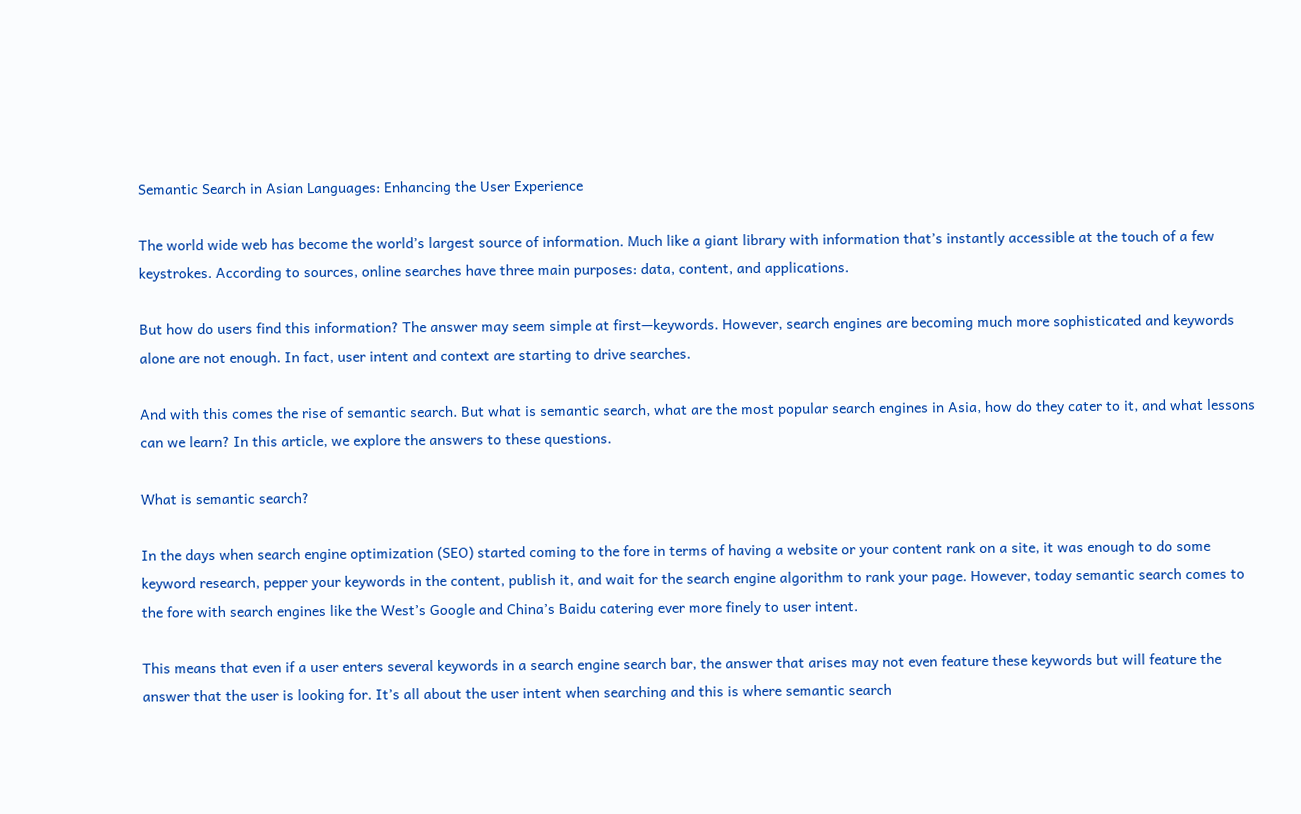Semantic Search in Asian Languages: Enhancing the User Experience

The world wide web has become the world’s largest source of information. Much like a giant library with information that’s instantly accessible at the touch of a few keystrokes. According to sources, online searches have three main purposes: data, content, and applications.

But how do users find this information? The answer may seem simple at first—keywords. However, search engines are becoming much more sophisticated and keywords alone are not enough. In fact, user intent and context are starting to drive searches.

And with this comes the rise of semantic search. But what is semantic search, what are the most popular search engines in Asia, how do they cater to it, and what lessons can we learn? In this article, we explore the answers to these questions.

What is semantic search?

In the days when search engine optimization (SEO) started coming to the fore in terms of having a website or your content rank on a site, it was enough to do some keyword research, pepper your keywords in the content, publish it, and wait for the search engine algorithm to rank your page. However, today semantic search comes to the fore with search engines like the West’s Google and China’s Baidu catering ever more finely to user intent.

This means that even if a user enters several keywords in a search engine search bar, the answer that arises may not even feature these keywords but will feature the answer that the user is looking for. It’s all about the user intent when searching and this is where semantic search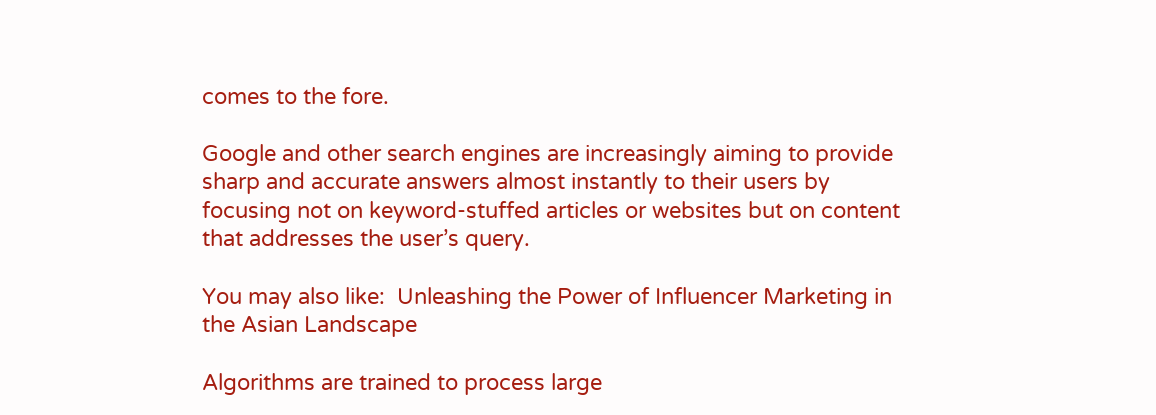comes to the fore.

Google and other search engines are increasingly aiming to provide sharp and accurate answers almost instantly to their users by focusing not on keyword-stuffed articles or websites but on content that addresses the user’s query.

You may also like:  Unleashing the Power of Influencer Marketing in the Asian Landscape

Algorithms are trained to process large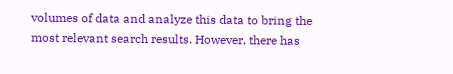volumes of data and analyze this data to bring the most relevant search results. However, there has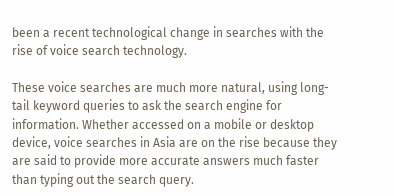been a recent technological change in searches with the rise of voice search technology.

These voice searches are much more natural, using long-tail keyword queries to ask the search engine for information. Whether accessed on a mobile or desktop device, voice searches in Asia are on the rise because they are said to provide more accurate answers much faster than typing out the search query.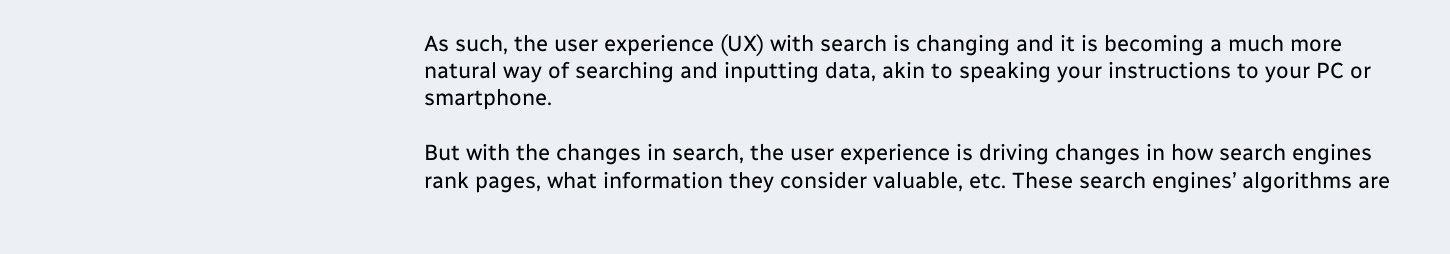As such, the user experience (UX) with search is changing and it is becoming a much more natural way of searching and inputting data, akin to speaking your instructions to your PC or smartphone.

But with the changes in search, the user experience is driving changes in how search engines rank pages, what information they consider valuable, etc. These search engines’ algorithms are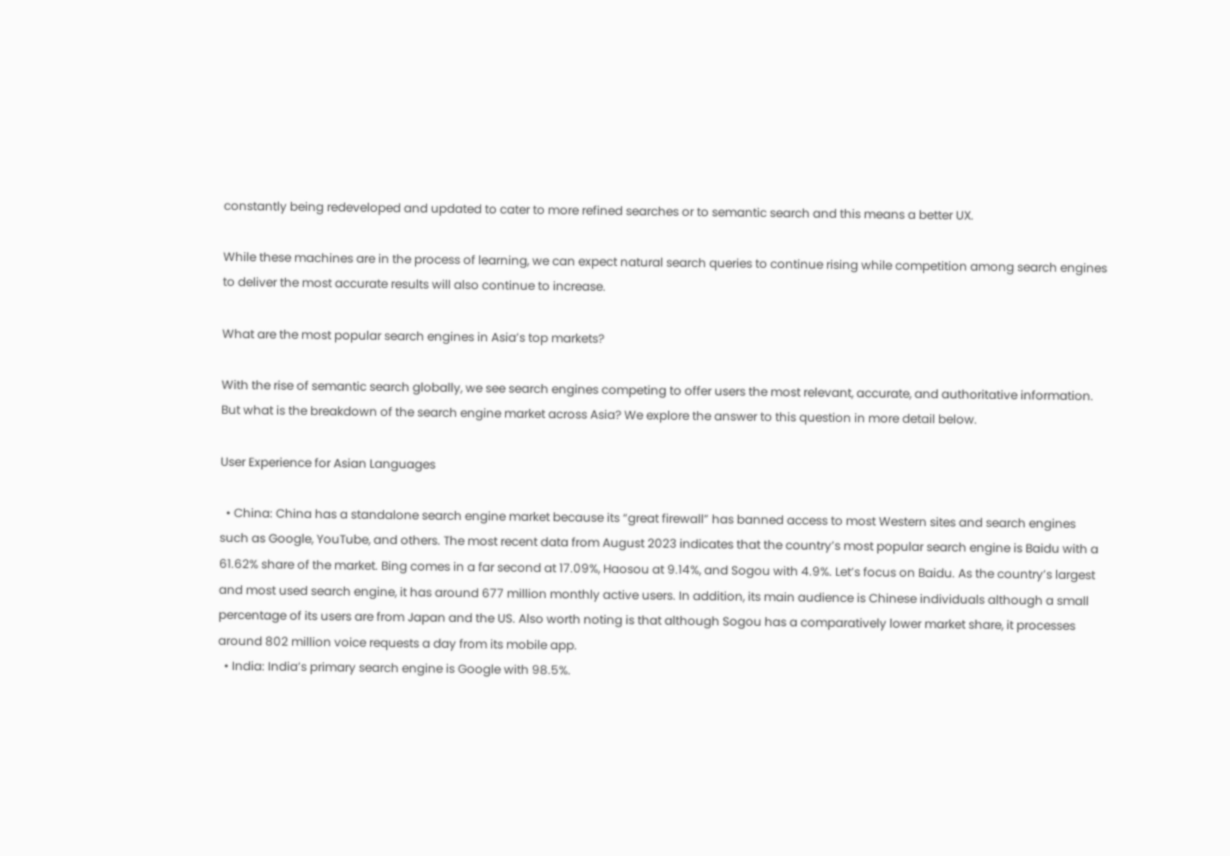constantly being redeveloped and updated to cater to more refined searches or to semantic search and this means a better UX.

While these machines are in the process of learning, we can expect natural search queries to continue rising while competition among search engines to deliver the most accurate results will also continue to increase.

What are the most popular search engines in Asia’s top markets?

With the rise of semantic search globally, we see search engines competing to offer users the most relevant, accurate, and authoritative information. But what is the breakdown of the search engine market across Asia? We explore the answer to this question in more detail below.

User Experience for Asian Languages

  • China: China has a standalone search engine market because its “great firewall” has banned access to most Western sites and search engines such as Google, YouTube, and others. The most recent data from August 2023 indicates that the country’s most popular search engine is Baidu with a 61.62% share of the market. Bing comes in a far second at 17.09%, Haosou at 9.14%, and Sogou with 4.9%. Let’s focus on Baidu. As the country’s largest and most used search engine, it has around 677 million monthly active users. In addition, its main audience is Chinese individuals although a small percentage of its users are from Japan and the US. Also worth noting is that although Sogou has a comparatively lower market share, it processes around 802 million voice requests a day from its mobile app.
  • India: India’s primary search engine is Google with 98.5%.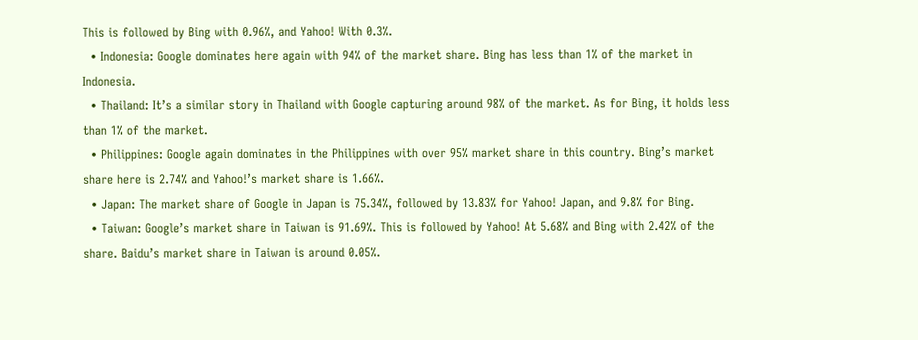This is followed by Bing with 0.96%, and Yahoo! With 0.3%.
  • Indonesia: Google dominates here again with 94% of the market share. Bing has less than 1% of the market in Indonesia.
  • Thailand: It’s a similar story in Thailand with Google capturing around 98% of the market. As for Bing, it holds less than 1% of the market.
  • Philippines: Google again dominates in the Philippines with over 95% market share in this country. Bing’s market share here is 2.74% and Yahoo!’s market share is 1.66%.
  • Japan: The market share of Google in Japan is 75.34%, followed by 13.83% for Yahoo! Japan, and 9.8% for Bing.
  • Taiwan: Google’s market share in Taiwan is 91.69%. This is followed by Yahoo! At 5.68% and Bing with 2.42% of the share. Baidu’s market share in Taiwan is around 0.05%.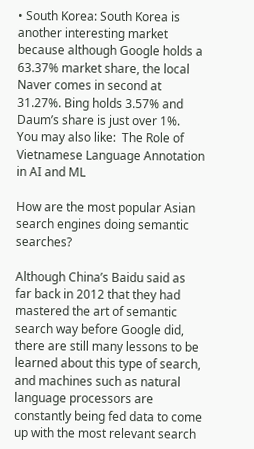• South Korea: South Korea is another interesting market because although Google holds a 63.37% market share, the local Naver comes in second at 31.27%. Bing holds 3.57% and Daum’s share is just over 1%.
You may also like:  The Role of Vietnamese Language Annotation in AI and ML

How are the most popular Asian search engines doing semantic searches?

Although China’s Baidu said as far back in 2012 that they had mastered the art of semantic search way before Google did, there are still many lessons to be learned about this type of search, and machines such as natural language processors are constantly being fed data to come up with the most relevant search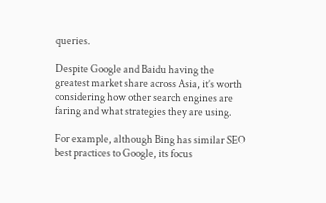queries.

Despite Google and Baidu having the greatest market share across Asia, it’s worth considering how other search engines are faring and what strategies they are using.

For example, although Bing has similar SEO best practices to Google, its focus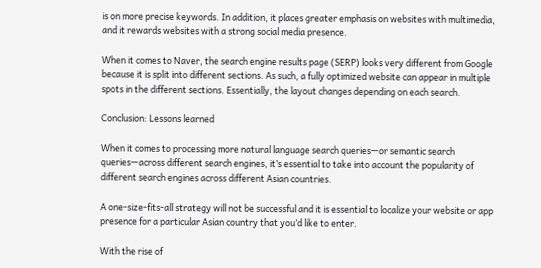is on more precise keywords. In addition, it places greater emphasis on websites with multimedia, and it rewards websites with a strong social media presence.

When it comes to Naver, the search engine results page (SERP) looks very different from Google because it is split into different sections. As such, a fully optimized website can appear in multiple spots in the different sections. Essentially, the layout changes depending on each search.

Conclusion: Lessons learned

When it comes to processing more natural language search queries—or semantic search queries—across different search engines, it’s essential to take into account the popularity of different search engines across different Asian countries.

A one-size-fits-all strategy will not be successful and it is essential to localize your website or app presence for a particular Asian country that you’d like to enter.

With the rise of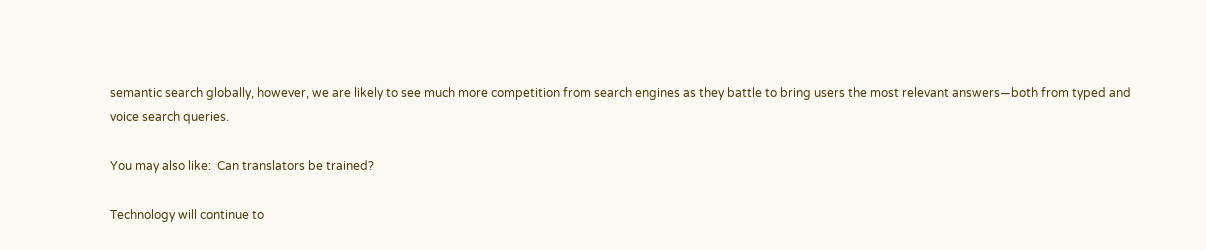semantic search globally, however, we are likely to see much more competition from search engines as they battle to bring users the most relevant answers—both from typed and voice search queries.

You may also like:  Can translators be trained?

Technology will continue to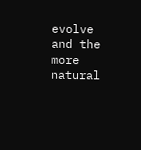evolve and the more natural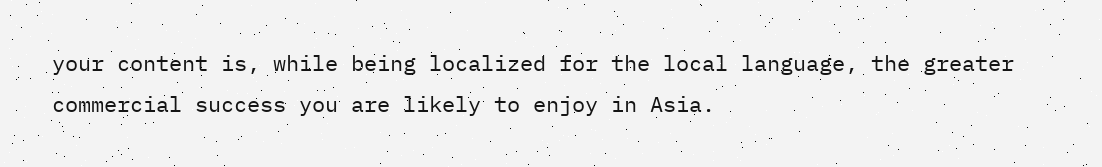your content is, while being localized for the local language, the greater commercial success you are likely to enjoy in Asia.